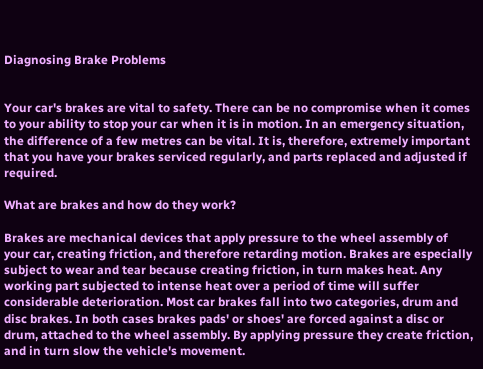Diagnosing Brake Problems


Your car's brakes are vital to safety. There can be no compromise when it comes to your ability to stop your car when it is in motion. In an emergency situation, the difference of a few metres can be vital. It is, therefore, extremely important that you have your brakes serviced regularly, and parts replaced and adjusted if required.

What are brakes and how do they work?

Brakes are mechanical devices that apply pressure to the wheel assembly of your car, creating friction, and therefore retarding motion. Brakes are especially subject to wear and tear because creating friction, in turn makes heat. Any working part subjected to intense heat over a period of time will suffer considerable deterioration. Most car brakes fall into two categories, drum and disc brakes. In both cases brakes pads' or shoes' are forced against a disc or drum, attached to the wheel assembly. By applying pressure they create friction, and in turn slow the vehicle's movement.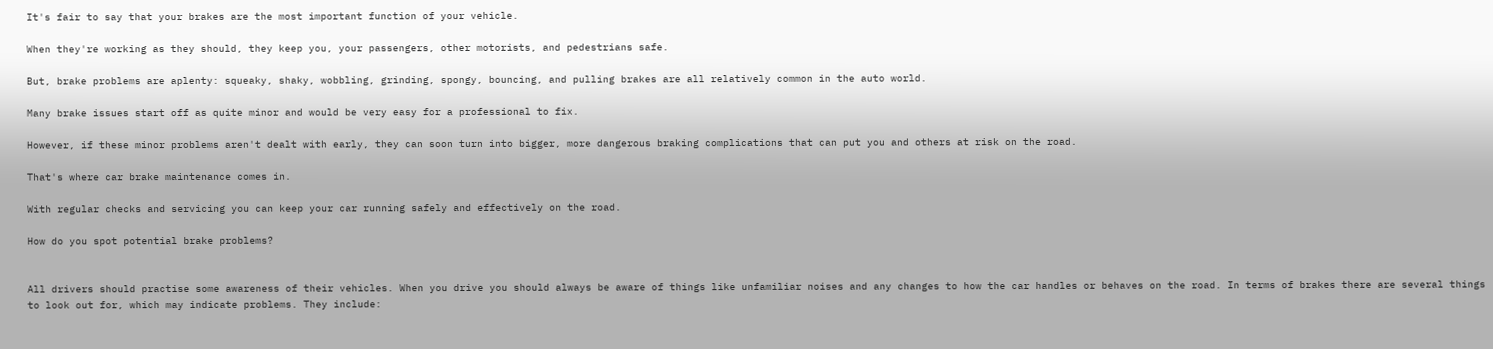It's fair to say that your brakes are the most important function of your vehicle.

When they're working as they should, they keep you, your passengers, other motorists, and pedestrians safe.

But, brake problems are aplenty: squeaky, shaky, wobbling, grinding, spongy, bouncing, and pulling brakes are all relatively common in the auto world.

Many brake issues start off as quite minor and would be very easy for a professional to fix.

However, if these minor problems aren't dealt with early, they can soon turn into bigger, more dangerous braking complications that can put you and others at risk on the road.

That's where car brake maintenance comes in.

With regular checks and servicing you can keep your car running safely and effectively on the road.

How do you spot potential brake problems?


All drivers should practise some awareness of their vehicles. When you drive you should always be aware of things like unfamiliar noises and any changes to how the car handles or behaves on the road. In terms of brakes there are several things to look out for, which may indicate problems. They include: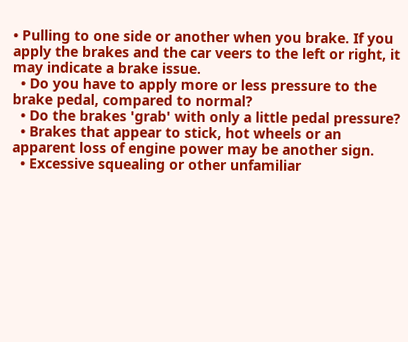• Pulling to one side or another when you brake. If you apply the brakes and the car veers to the left or right, it may indicate a brake issue.
  • Do you have to apply more or less pressure to the brake pedal, compared to normal?
  • Do the brakes 'grab' with only a little pedal pressure?
  • Brakes that appear to stick, hot wheels or an apparent loss of engine power may be another sign.
  • Excessive squealing or other unfamiliar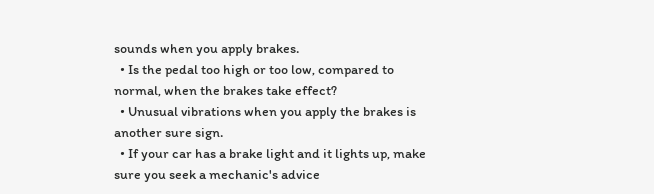sounds when you apply brakes.
  • Is the pedal too high or too low, compared to normal, when the brakes take effect?
  • Unusual vibrations when you apply the brakes is another sure sign.
  • If your car has a brake light and it lights up, make sure you seek a mechanic's advice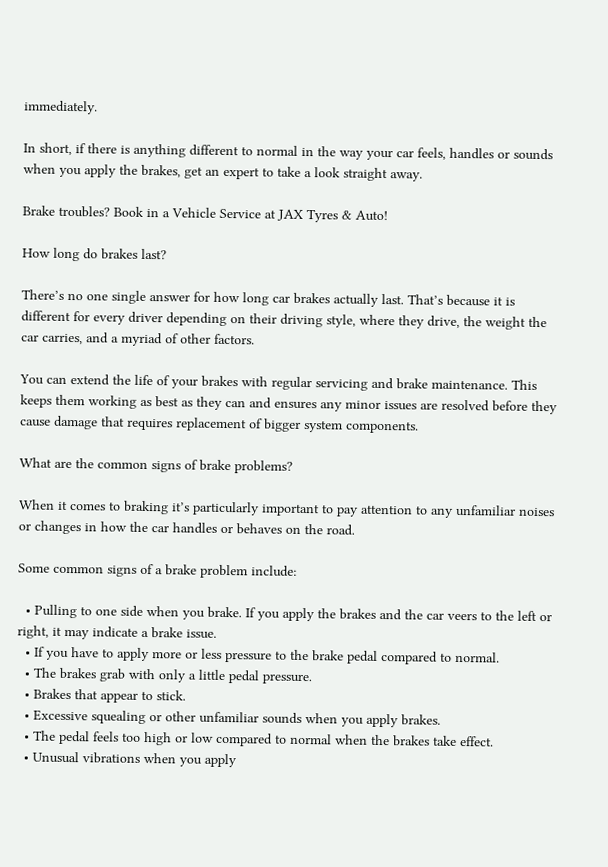immediately.

In short, if there is anything different to normal in the way your car feels, handles or sounds when you apply the brakes, get an expert to take a look straight away.

Brake troubles? Book in a Vehicle Service at JAX Tyres & Auto!

How long do brakes last?

There’s no one single answer for how long car brakes actually last. That’s because it is different for every driver depending on their driving style, where they drive, the weight the car carries, and a myriad of other factors.

You can extend the life of your brakes with regular servicing and brake maintenance. This keeps them working as best as they can and ensures any minor issues are resolved before they cause damage that requires replacement of bigger system components.

What are the common signs of brake problems?

When it comes to braking it’s particularly important to pay attention to any unfamiliar noises or changes in how the car handles or behaves on the road.

Some common signs of a brake problem include:

  • Pulling to one side when you brake. If you apply the brakes and the car veers to the left or right, it may indicate a brake issue.
  • If you have to apply more or less pressure to the brake pedal compared to normal.
  • The brakes grab with only a little pedal pressure.
  • Brakes that appear to stick.
  • Excessive squealing or other unfamiliar sounds when you apply brakes.
  • The pedal feels too high or low compared to normal when the brakes take effect.
  • Unusual vibrations when you apply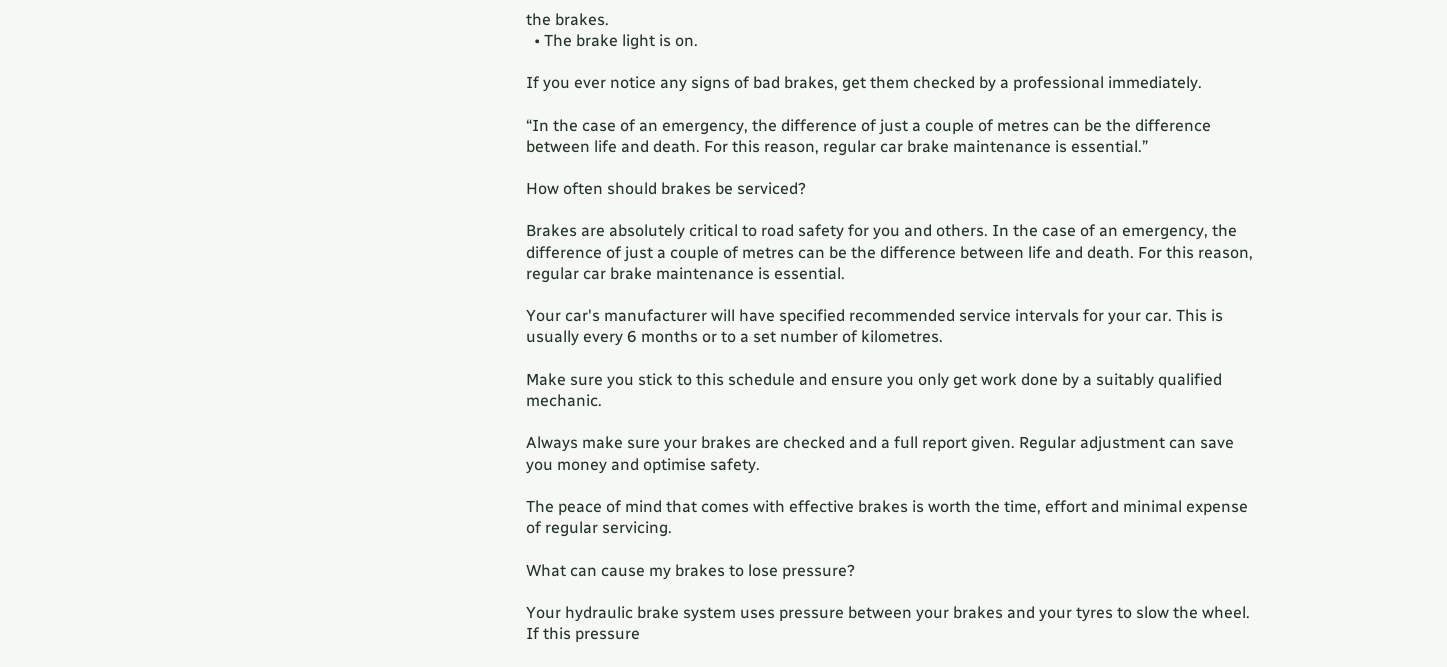the brakes.
  • The brake light is on.

If you ever notice any signs of bad brakes, get them checked by a professional immediately.

“In the case of an emergency, the difference of just a couple of metres can be the difference between life and death. For this reason, regular car brake maintenance is essential.”

How often should brakes be serviced?

Brakes are absolutely critical to road safety for you and others. In the case of an emergency, the difference of just a couple of metres can be the difference between life and death. For this reason, regular car brake maintenance is essential.

Your car's manufacturer will have specified recommended service intervals for your car. This is usually every 6 months or to a set number of kilometres.

Make sure you stick to this schedule and ensure you only get work done by a suitably qualified mechanic.

Always make sure your brakes are checked and a full report given. Regular adjustment can save you money and optimise safety.

The peace of mind that comes with effective brakes is worth the time, effort and minimal expense of regular servicing.

What can cause my brakes to lose pressure?

Your hydraulic brake system uses pressure between your brakes and your tyres to slow the wheel. If this pressure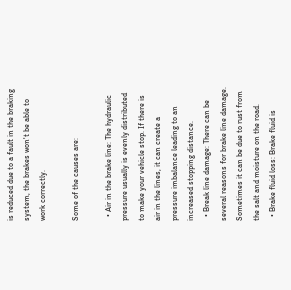is reduced due to a fault in the braking system, the brakes won't be able to work correctly.

Some of the causes are:

  • Air in the brake line: The hydraulic pressure usually is evenly distributed to make your vehicle stop. If there is air in the lines, it can create a pressure imbalance leading to an increased stopping distance.
  • Break line damage: There can be several reasons for brake line damage. Sometimes it can be due to rust from the salt and moisture on the road.
  • Brake fluid loss: Brake fluid is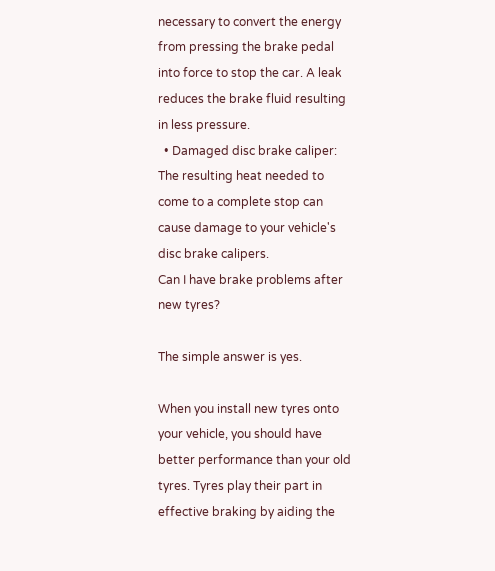necessary to convert the energy from pressing the brake pedal into force to stop the car. A leak reduces the brake fluid resulting in less pressure.
  • Damaged disc brake caliper: The resulting heat needed to come to a complete stop can cause damage to your vehicle's disc brake calipers.
Can I have brake problems after new tyres?

The simple answer is yes.

When you install new tyres onto your vehicle, you should have better performance than your old tyres. Tyres play their part in effective braking by aiding the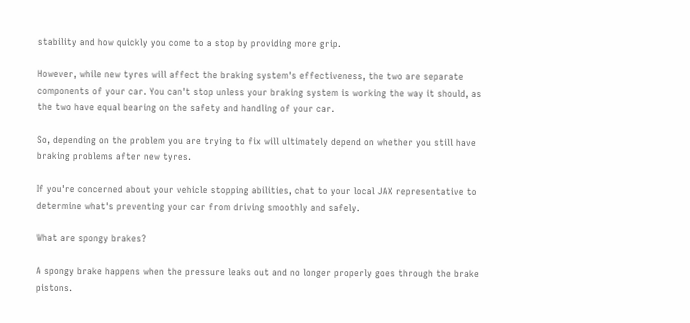stability and how quickly you come to a stop by providing more grip.

However, while new tyres will affect the braking system's effectiveness, the two are separate components of your car. You can't stop unless your braking system is working the way it should, as the two have equal bearing on the safety and handling of your car.

So, depending on the problem you are trying to fix will ultimately depend on whether you still have braking problems after new tyres.

If you're concerned about your vehicle stopping abilities, chat to your local JAX representative to determine what's preventing your car from driving smoothly and safely.

What are spongy brakes?

A spongy brake happens when the pressure leaks out and no longer properly goes through the brake pistons.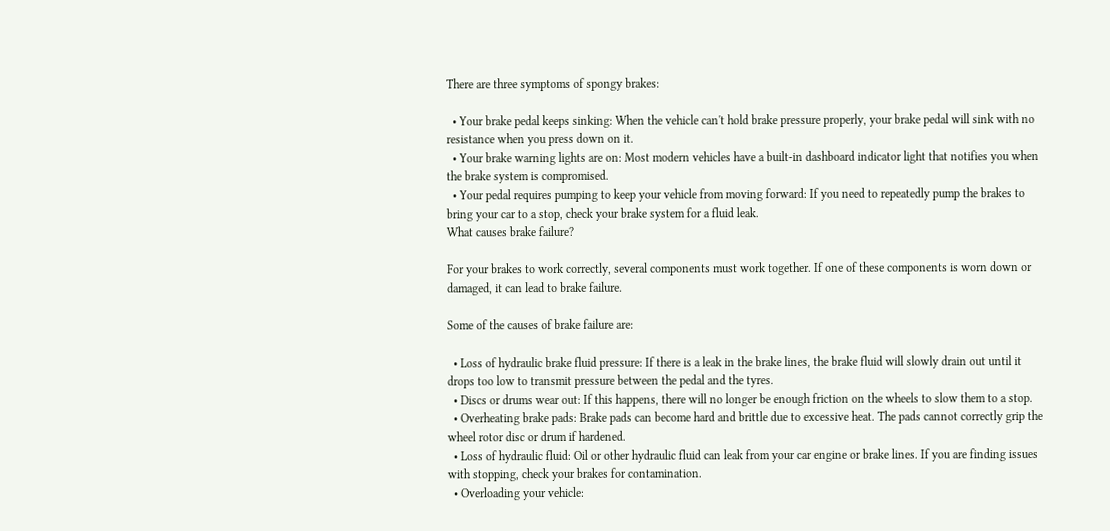There are three symptoms of spongy brakes:

  • Your brake pedal keeps sinking: When the vehicle can't hold brake pressure properly, your brake pedal will sink with no resistance when you press down on it.
  • Your brake warning lights are on: Most modern vehicles have a built-in dashboard indicator light that notifies you when the brake system is compromised.
  • Your pedal requires pumping to keep your vehicle from moving forward: If you need to repeatedly pump the brakes to bring your car to a stop, check your brake system for a fluid leak.
What causes brake failure?

For your brakes to work correctly, several components must work together. If one of these components is worn down or damaged, it can lead to brake failure.

Some of the causes of brake failure are:

  • Loss of hydraulic brake fluid pressure: If there is a leak in the brake lines, the brake fluid will slowly drain out until it drops too low to transmit pressure between the pedal and the tyres.
  • Discs or drums wear out: If this happens, there will no longer be enough friction on the wheels to slow them to a stop.
  • Overheating brake pads: Brake pads can become hard and brittle due to excessive heat. The pads cannot correctly grip the wheel rotor disc or drum if hardened.
  • Loss of hydraulic fluid: Oil or other hydraulic fluid can leak from your car engine or brake lines. If you are finding issues with stopping, check your brakes for contamination.
  • Overloading your vehicle: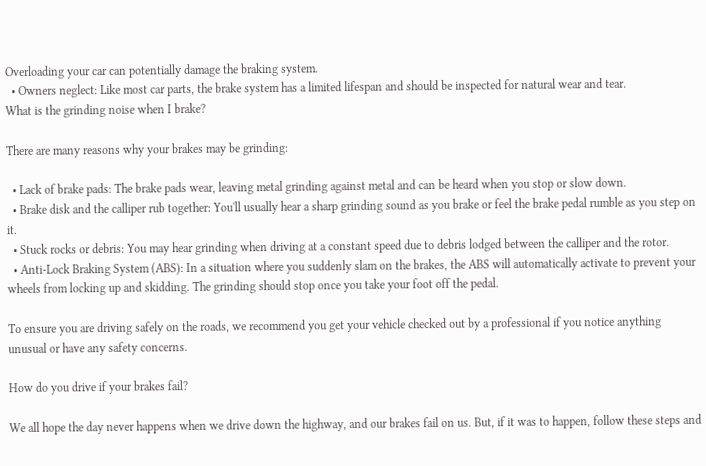Overloading your car can potentially damage the braking system.
  • Owners neglect: Like most car parts, the brake system has a limited lifespan and should be inspected for natural wear and tear.
What is the grinding noise when I brake?

There are many reasons why your brakes may be grinding:

  • Lack of brake pads: The brake pads wear, leaving metal grinding against metal and can be heard when you stop or slow down.
  • Brake disk and the calliper rub together: You'll usually hear a sharp grinding sound as you brake or feel the brake pedal rumble as you step on it.
  • Stuck rocks or debris: You may hear grinding when driving at a constant speed due to debris lodged between the calliper and the rotor.
  • Anti-Lock Braking System (ABS): In a situation where you suddenly slam on the brakes, the ABS will automatically activate to prevent your wheels from locking up and skidding. The grinding should stop once you take your foot off the pedal.

To ensure you are driving safely on the roads, we recommend you get your vehicle checked out by a professional if you notice anything unusual or have any safety concerns.

How do you drive if your brakes fail?

We all hope the day never happens when we drive down the highway, and our brakes fail on us. But, if it was to happen, follow these steps and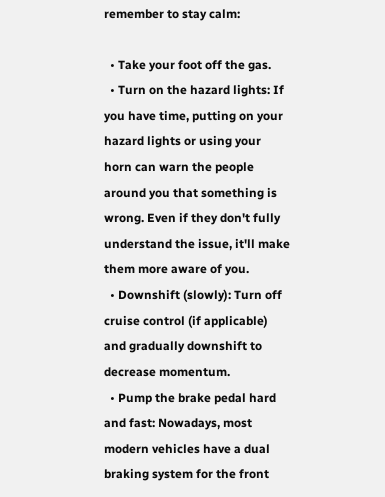remember to stay calm:

  • Take your foot off the gas.
  • Turn on the hazard lights: If you have time, putting on your hazard lights or using your horn can warn the people around you that something is wrong. Even if they don't fully understand the issue, it'll make them more aware of you.
  • Downshift (slowly): Turn off cruise control (if applicable) and gradually downshift to decrease momentum.
  • Pump the brake pedal hard and fast: Nowadays, most modern vehicles have a dual braking system for the front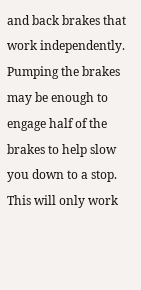and back brakes that work independently. Pumping the brakes may be enough to engage half of the brakes to help slow you down to a stop. This will only work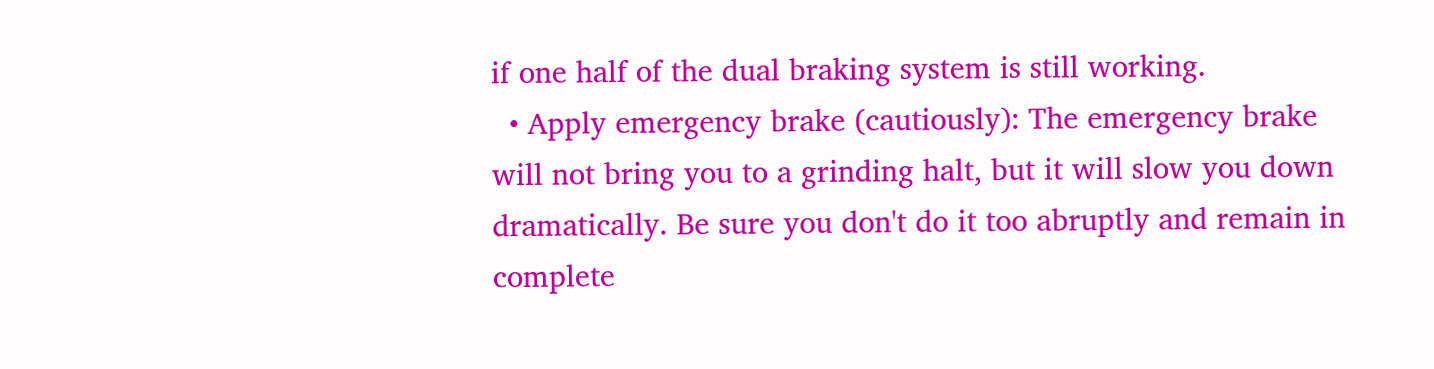if one half of the dual braking system is still working.
  • Apply emergency brake (cautiously): The emergency brake will not bring you to a grinding halt, but it will slow you down dramatically. Be sure you don't do it too abruptly and remain in complete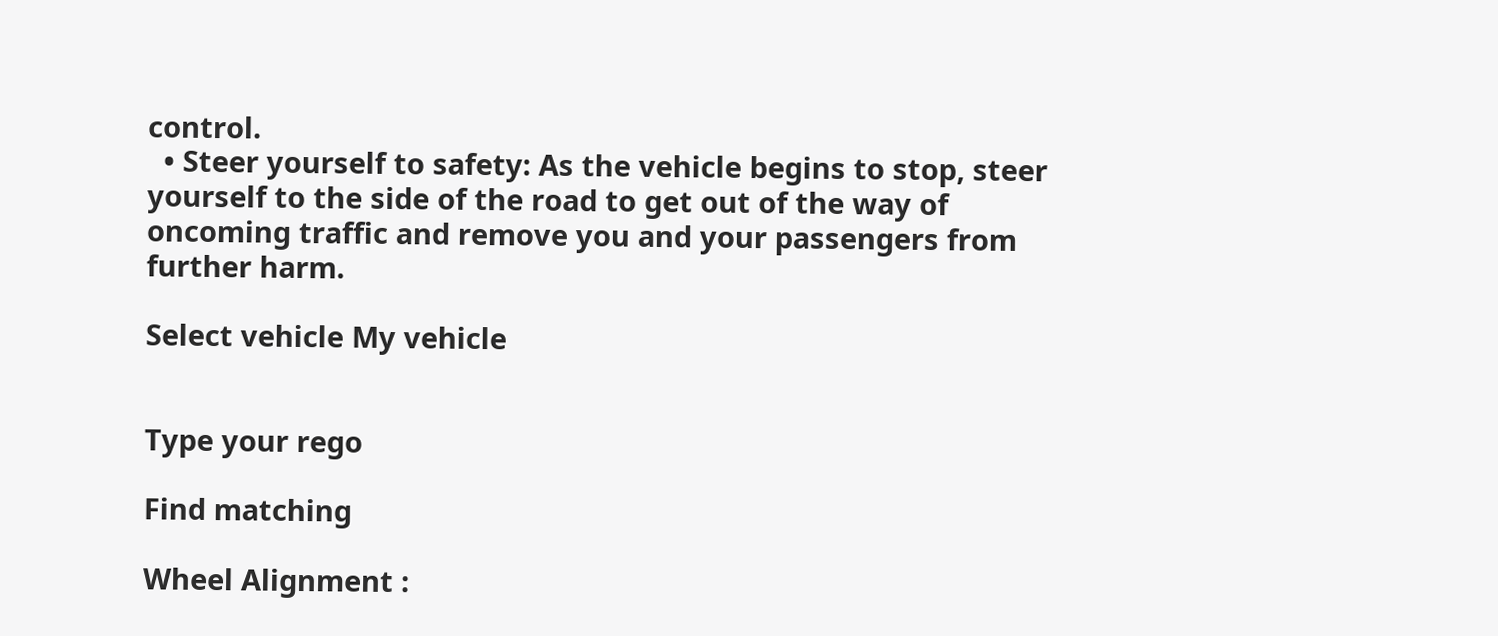control.
  • Steer yourself to safety: As the vehicle begins to stop, steer yourself to the side of the road to get out of the way of oncoming traffic and remove you and your passengers from further harm.

Select vehicle My vehicle


Type your rego

Find matching

Wheel Alignment :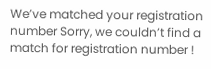We’ve matched your registration number Sorry, we couldn’t find a match for registration number !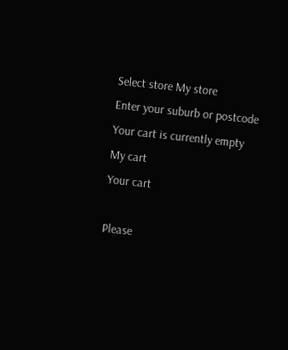Select store My store
Enter your suburb or postcode
Your cart is currently empty My cart
Your cart

Please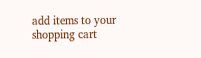add items to your shopping cart